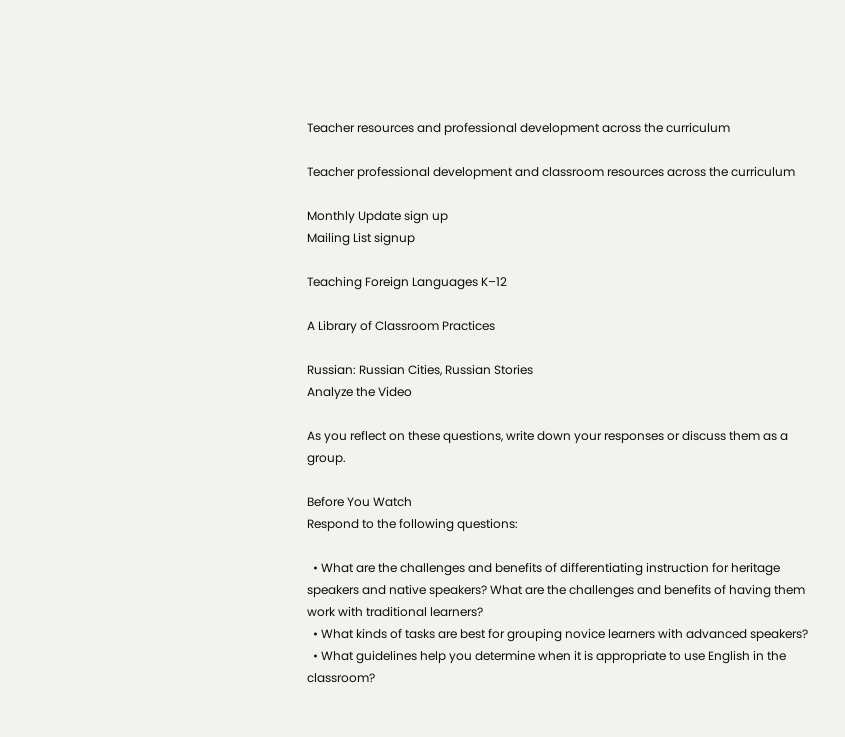Teacher resources and professional development across the curriculum

Teacher professional development and classroom resources across the curriculum

Monthly Update sign up
Mailing List signup

Teaching Foreign Languages K–12

A Library of Classroom Practices

Russian: Russian Cities, Russian Stories
Analyze the Video

As you reflect on these questions, write down your responses or discuss them as a group.

Before You Watch
Respond to the following questions:

  • What are the challenges and benefits of differentiating instruction for heritage speakers and native speakers? What are the challenges and benefits of having them work with traditional learners?
  • What kinds of tasks are best for grouping novice learners with advanced speakers?
  • What guidelines help you determine when it is appropriate to use English in the classroom?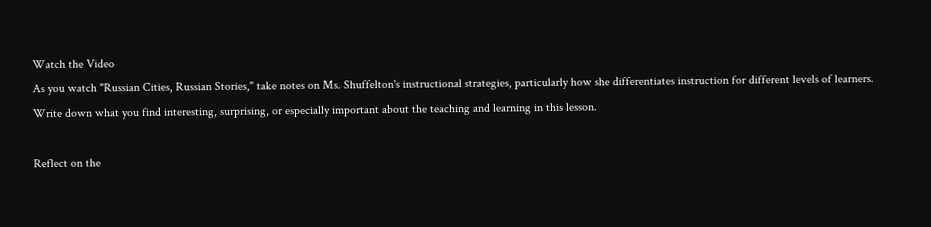Watch the Video
As you watch "Russian Cities, Russian Stories," take notes on Ms. Shuffelton's instructional strategies, particularly how she differentiates instruction for different levels of learners. Write down what you find interesting, surprising, or especially important about the teaching and learning in this lesson.

Reflect on the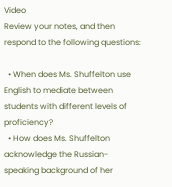Video
Review your notes, and then respond to the following questions:

  • When does Ms. Shuffelton use English to mediate between students with different levels of proficiency?
  • How does Ms. Shuffelton acknowledge the Russian-speaking background of her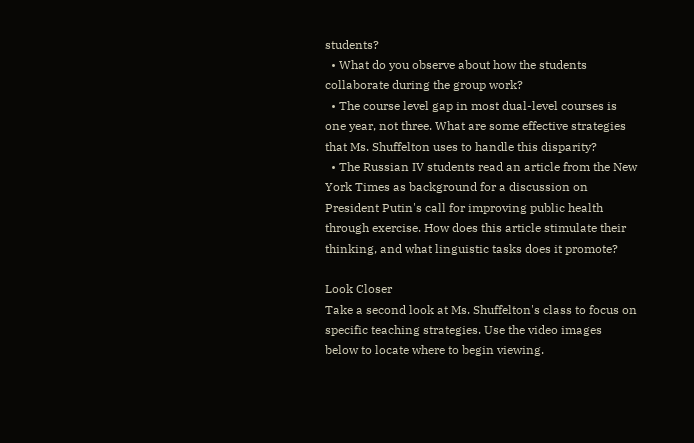students?
  • What do you observe about how the students collaborate during the group work?
  • The course level gap in most dual-level courses is one year, not three. What are some effective strategies that Ms. Shuffelton uses to handle this disparity?
  • The Russian IV students read an article from the New York Times as background for a discussion on President Putin's call for improving public health through exercise. How does this article stimulate their thinking, and what linguistic tasks does it promote?

Look Closer
Take a second look at Ms. Shuffelton's class to focus on specific teaching strategies. Use the video images below to locate where to begin viewing.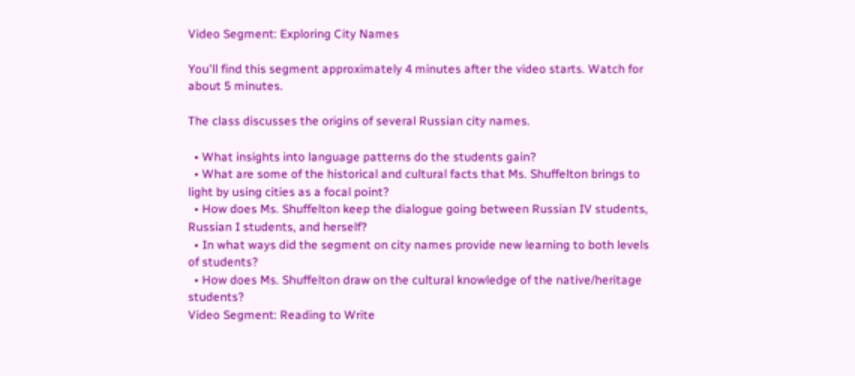Video Segment: Exploring City Names

You'll find this segment approximately 4 minutes after the video starts. Watch for about 5 minutes.

The class discusses the origins of several Russian city names.

  • What insights into language patterns do the students gain?
  • What are some of the historical and cultural facts that Ms. Shuffelton brings to light by using cities as a focal point?
  • How does Ms. Shuffelton keep the dialogue going between Russian IV students, Russian I students, and herself?
  • In what ways did the segment on city names provide new learning to both levels of students?
  • How does Ms. Shuffelton draw on the cultural knowledge of the native/heritage students?
Video Segment: Reading to Write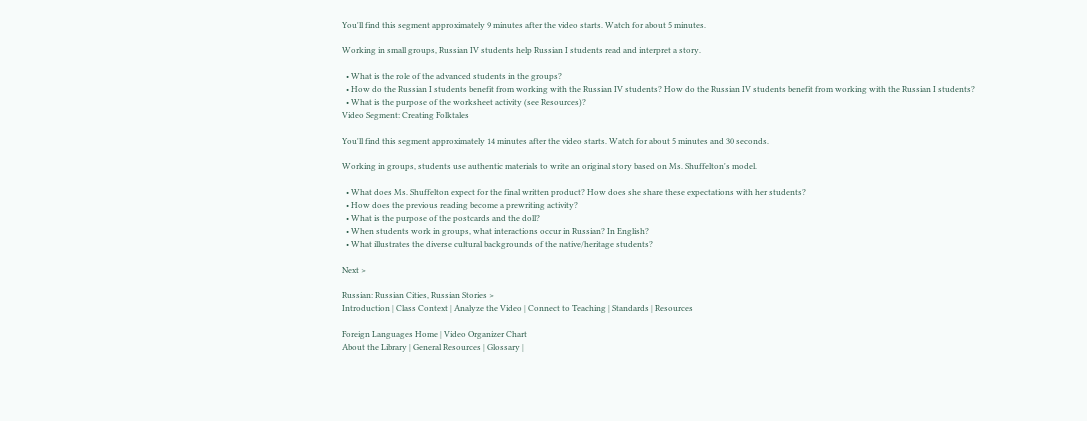You'll find this segment approximately 9 minutes after the video starts. Watch for about 5 minutes.

Working in small groups, Russian IV students help Russian I students read and interpret a story.

  • What is the role of the advanced students in the groups?
  • How do the Russian I students benefit from working with the Russian IV students? How do the Russian IV students benefit from working with the Russian I students?
  • What is the purpose of the worksheet activity (see Resources)?
Video Segment: Creating Folktales

You'll find this segment approximately 14 minutes after the video starts. Watch for about 5 minutes and 30 seconds.

Working in groups, students use authentic materials to write an original story based on Ms. Shuffelton's model.

  • What does Ms. Shuffelton expect for the final written product? How does she share these expectations with her students?
  • How does the previous reading become a prewriting activity?
  • What is the purpose of the postcards and the doll?
  • When students work in groups, what interactions occur in Russian? In English?
  • What illustrates the diverse cultural backgrounds of the native/heritage students?

Next >

Russian: Russian Cities, Russian Stories >
Introduction | Class Context | Analyze the Video | Connect to Teaching | Standards | Resources

Foreign Languages Home | Video Organizer Chart
About the Library | General Resources | Glossary |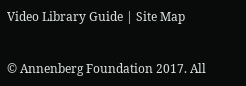Video Library Guide | Site Map


© Annenberg Foundation 2017. All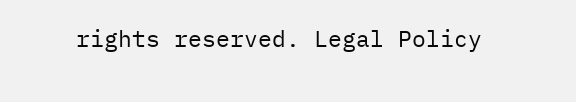rights reserved. Legal Policy